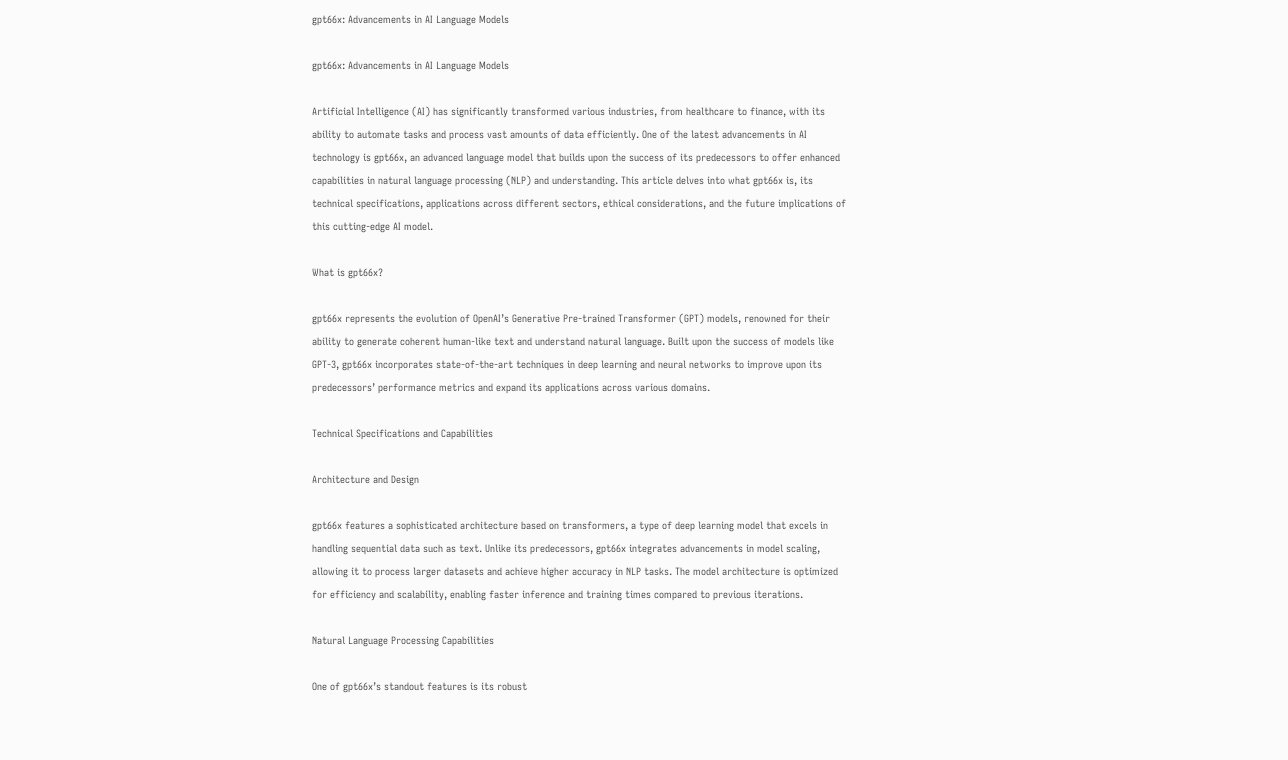gpt66x: Advancements in AI Language Models

gpt66x: Advancements in AI Language Models

Artificial Intelligence (AI) has significantly transformed various industries, from healthcare to finance, with its ability to automate tasks and process vast amounts of data efficiently. One of the latest advancements in AI technology is gpt66x, an advanced language model that builds upon the success of its predecessors to offer enhanced capabilities in natural language processing (NLP) and understanding. This article delves into what gpt66x is, its technical specifications, applications across different sectors, ethical considerations, and the future implications of this cutting-edge AI model.

What is gpt66x?

gpt66x represents the evolution of OpenAI’s Generative Pre-trained Transformer (GPT) models, renowned for their ability to generate coherent human-like text and understand natural language. Built upon the success of models like GPT-3, gpt66x incorporates state-of-the-art techniques in deep learning and neural networks to improve upon its predecessors’ performance metrics and expand its applications across various domains.

Technical Specifications and Capabilities

Architecture and Design

gpt66x features a sophisticated architecture based on transformers, a type of deep learning model that excels in handling sequential data such as text. Unlike its predecessors, gpt66x integrates advancements in model scaling, allowing it to process larger datasets and achieve higher accuracy in NLP tasks. The model architecture is optimized for efficiency and scalability, enabling faster inference and training times compared to previous iterations.

Natural Language Processing Capabilities

One of gpt66x’s standout features is its robust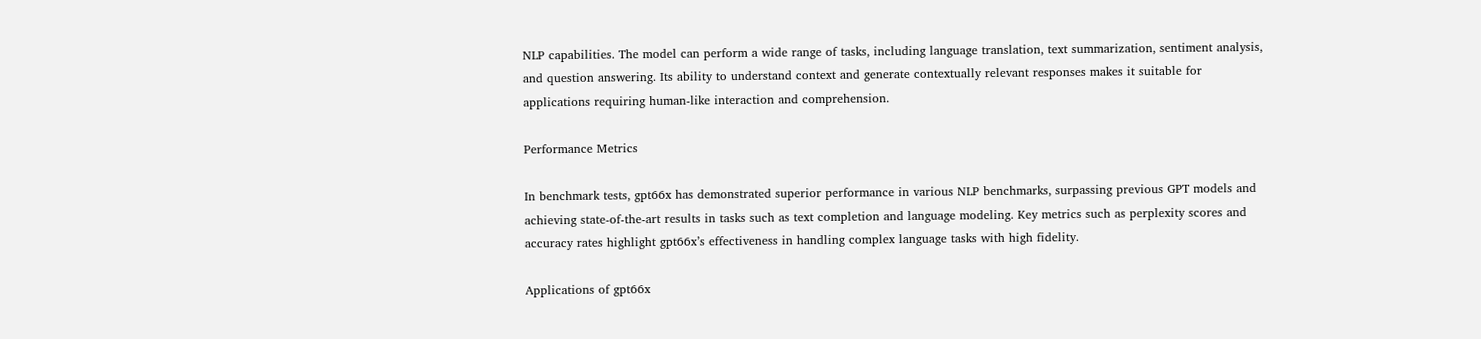NLP capabilities. The model can perform a wide range of tasks, including language translation, text summarization, sentiment analysis, and question answering. Its ability to understand context and generate contextually relevant responses makes it suitable for applications requiring human-like interaction and comprehension.

Performance Metrics

In benchmark tests, gpt66x has demonstrated superior performance in various NLP benchmarks, surpassing previous GPT models and achieving state-of-the-art results in tasks such as text completion and language modeling. Key metrics such as perplexity scores and accuracy rates highlight gpt66x’s effectiveness in handling complex language tasks with high fidelity.

Applications of gpt66x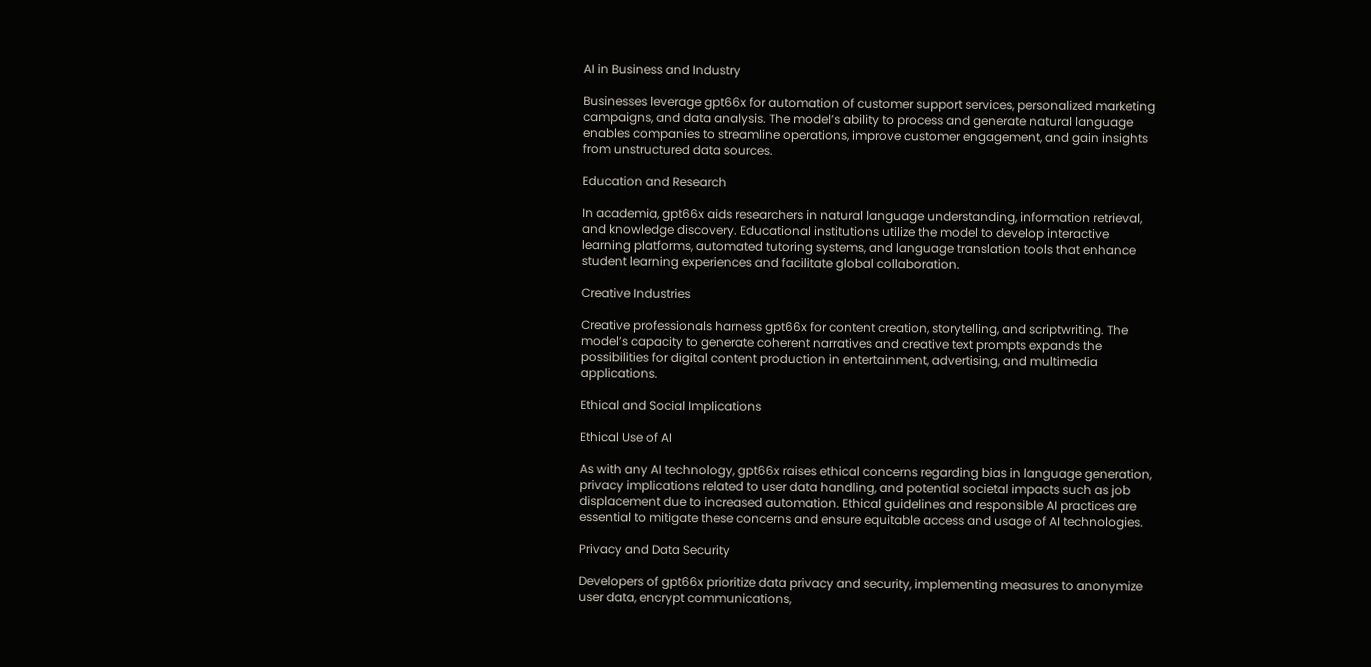AI in Business and Industry

Businesses leverage gpt66x for automation of customer support services, personalized marketing campaigns, and data analysis. The model’s ability to process and generate natural language enables companies to streamline operations, improve customer engagement, and gain insights from unstructured data sources.

Education and Research

In academia, gpt66x aids researchers in natural language understanding, information retrieval, and knowledge discovery. Educational institutions utilize the model to develop interactive learning platforms, automated tutoring systems, and language translation tools that enhance student learning experiences and facilitate global collaboration.

Creative Industries

Creative professionals harness gpt66x for content creation, storytelling, and scriptwriting. The model’s capacity to generate coherent narratives and creative text prompts expands the possibilities for digital content production in entertainment, advertising, and multimedia applications.

Ethical and Social Implications

Ethical Use of AI

As with any AI technology, gpt66x raises ethical concerns regarding bias in language generation, privacy implications related to user data handling, and potential societal impacts such as job displacement due to increased automation. Ethical guidelines and responsible AI practices are essential to mitigate these concerns and ensure equitable access and usage of AI technologies.

Privacy and Data Security

Developers of gpt66x prioritize data privacy and security, implementing measures to anonymize user data, encrypt communications,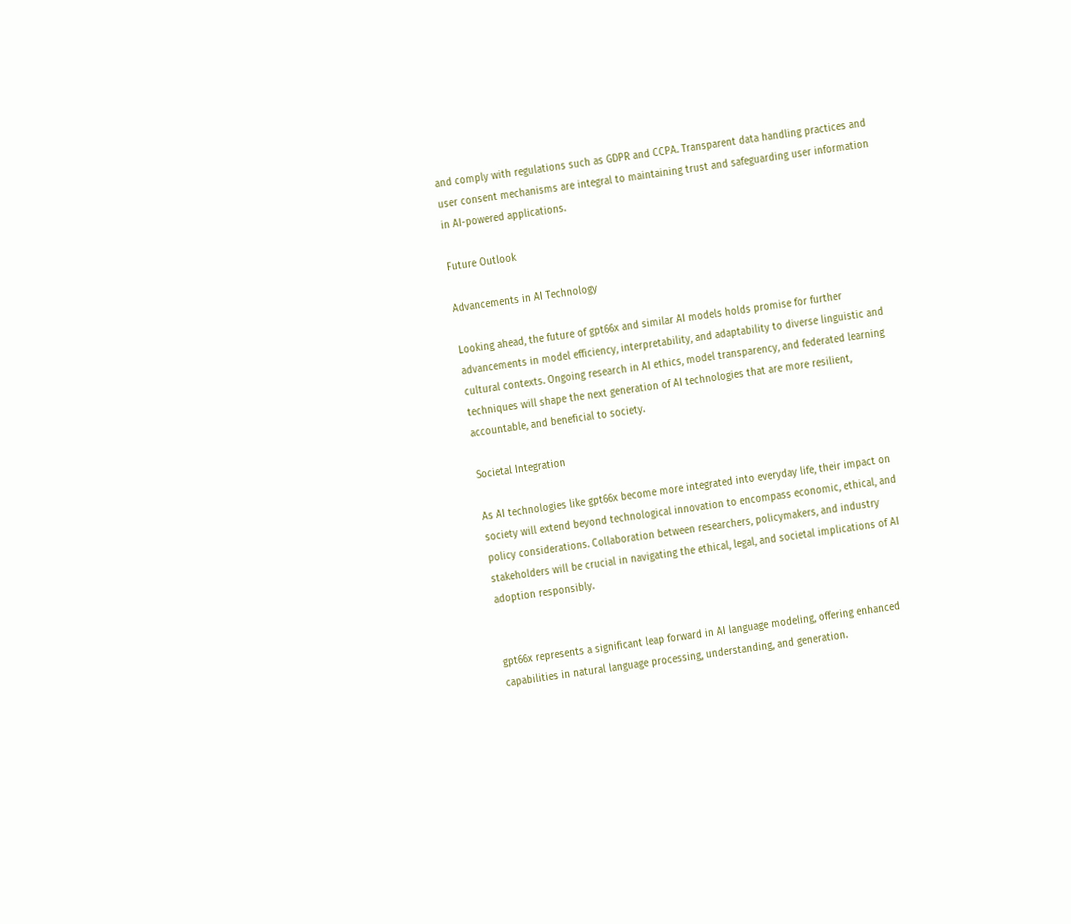and comply with regulations such as GDPR and CCPA. Transparent data handling practices and user consent mechanisms are integral to maintaining trust and safeguarding user information in AI-powered applications.

Future Outlook

Advancements in AI Technology

Looking ahead, the future of gpt66x and similar AI models holds promise for further advancements in model efficiency, interpretability, and adaptability to diverse linguistic and cultural contexts. Ongoing research in AI ethics, model transparency, and federated learning techniques will shape the next generation of AI technologies that are more resilient, accountable, and beneficial to society.

Societal Integration

As AI technologies like gpt66x become more integrated into everyday life, their impact on society will extend beyond technological innovation to encompass economic, ethical, and policy considerations. Collaboration between researchers, policymakers, and industry stakeholders will be crucial in navigating the ethical, legal, and societal implications of AI adoption responsibly.


gpt66x represents a significant leap forward in AI language modeling, offering enhanced capabilities in natural language processing, understanding, and generation.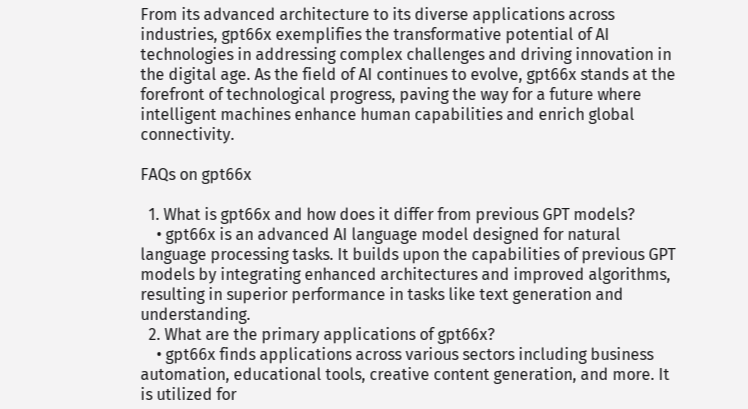From its advanced architecture to its diverse applications across industries, gpt66x exemplifies the transformative potential of AI technologies in addressing complex challenges and driving innovation in the digital age. As the field of AI continues to evolve, gpt66x stands at the forefront of technological progress, paving the way for a future where intelligent machines enhance human capabilities and enrich global connectivity.

FAQs on gpt66x

  1. What is gpt66x and how does it differ from previous GPT models?
    • gpt66x is an advanced AI language model designed for natural language processing tasks. It builds upon the capabilities of previous GPT models by integrating enhanced architectures and improved algorithms, resulting in superior performance in tasks like text generation and understanding.
  2. What are the primary applications of gpt66x?
    • gpt66x finds applications across various sectors including business automation, educational tools, creative content generation, and more. It is utilized for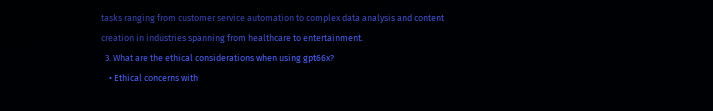tasks ranging from customer service automation to complex data analysis and content creation in industries spanning from healthcare to entertainment.
  3. What are the ethical considerations when using gpt66x?
    • Ethical concerns with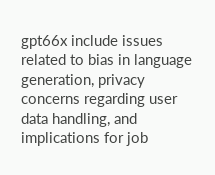gpt66x include issues related to bias in language generation, privacy concerns regarding user data handling, and implications for job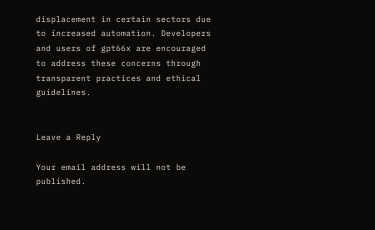displacement in certain sectors due to increased automation. Developers and users of gpt66x are encouraged to address these concerns through transparent practices and ethical guidelines.


Leave a Reply

Your email address will not be published.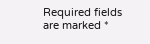Required fields are marked *